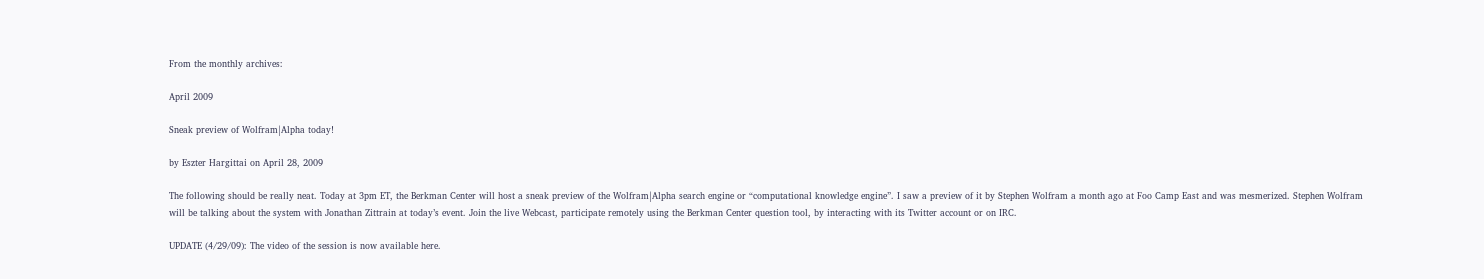From the monthly archives:

April 2009

Sneak preview of Wolfram|Alpha today!

by Eszter Hargittai on April 28, 2009

The following should be really neat. Today at 3pm ET, the Berkman Center will host a sneak preview of the Wolfram|Alpha search engine or “computational knowledge engine”. I saw a preview of it by Stephen Wolfram a month ago at Foo Camp East and was mesmerized. Stephen Wolfram will be talking about the system with Jonathan Zittrain at today’s event. Join the live Webcast, participate remotely using the Berkman Center question tool, by interacting with its Twitter account or on IRC.

UPDATE (4/29/09): The video of the session is now available here.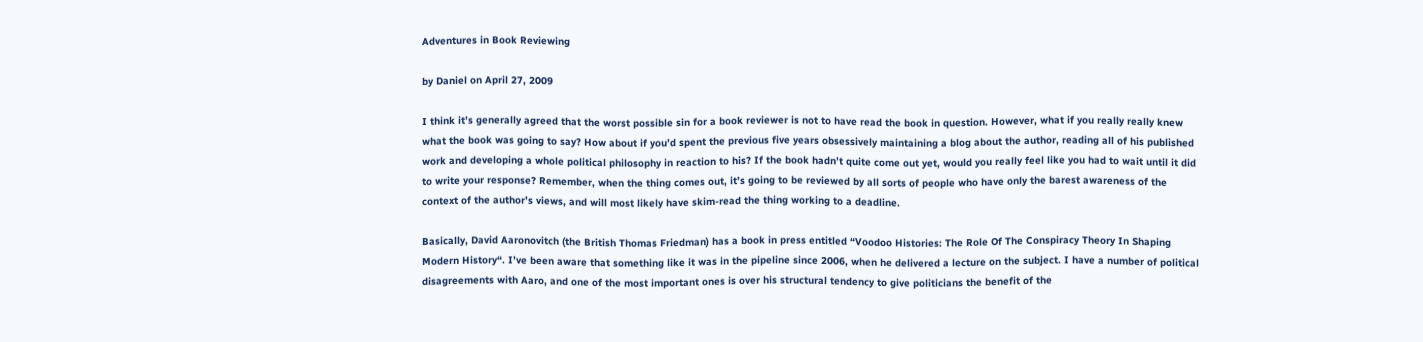Adventures in Book Reviewing

by Daniel on April 27, 2009

I think it’s generally agreed that the worst possible sin for a book reviewer is not to have read the book in question. However, what if you really really knew what the book was going to say? How about if you’d spent the previous five years obsessively maintaining a blog about the author, reading all of his published work and developing a whole political philosophy in reaction to his? If the book hadn’t quite come out yet, would you really feel like you had to wait until it did to write your response? Remember, when the thing comes out, it’s going to be reviewed by all sorts of people who have only the barest awareness of the context of the author’s views, and will most likely have skim-read the thing working to a deadline.

Basically, David Aaronovitch (the British Thomas Friedman) has a book in press entitled “Voodoo Histories: The Role Of The Conspiracy Theory In Shaping Modern History“. I’ve been aware that something like it was in the pipeline since 2006, when he delivered a lecture on the subject. I have a number of political disagreements with Aaro, and one of the most important ones is over his structural tendency to give politicians the benefit of the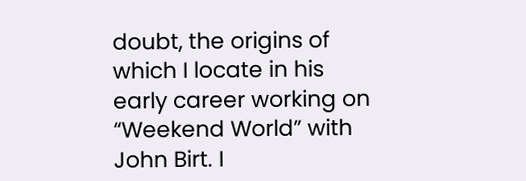doubt, the origins of which I locate in his early career working on “Weekend World” with John Birt. I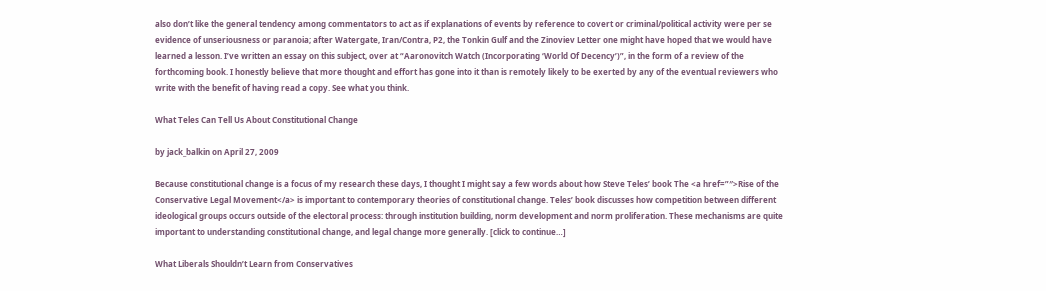also don’t like the general tendency among commentators to act as if explanations of events by reference to covert or criminal/political activity were per se evidence of unseriousness or paranoia; after Watergate, Iran/Contra, P2, the Tonkin Gulf and the Zinoviev Letter one might have hoped that we would have learned a lesson. I’ve written an essay on this subject, over at “Aaronovitch Watch (Incorporating ‘World Of Decency’)”, in the form of a review of the forthcoming book. I honestly believe that more thought and effort has gone into it than is remotely likely to be exerted by any of the eventual reviewers who write with the benefit of having read a copy. See what you think.

What Teles Can Tell Us About Constitutional Change

by jack_balkin on April 27, 2009

Because constitutional change is a focus of my research these days, I thought I might say a few words about how Steve Teles’ book The <a href=”″>Rise of the Conservative Legal Movement</a> is important to contemporary theories of constitutional change. Teles’ book discusses how competition between different ideological groups occurs outside of the electoral process: through institution building, norm development and norm proliferation. These mechanisms are quite important to understanding constitutional change, and legal change more generally. [click to continue…]

What Liberals Shouldn’t Learn from Conservatives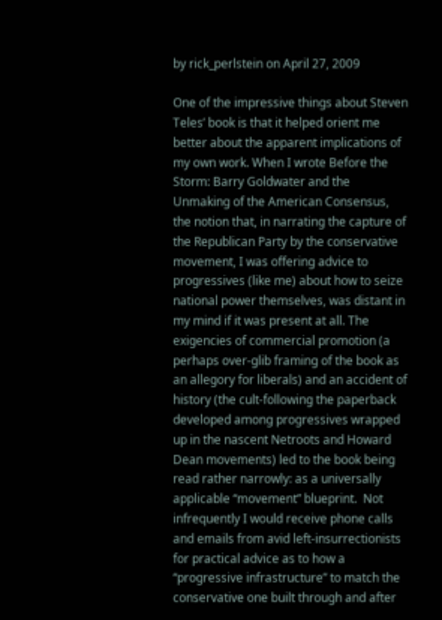by rick_perlstein on April 27, 2009

One of the impressive things about Steven Teles’ book is that it helped orient me better about the apparent implications of my own work. When I wrote Before the Storm: Barry Goldwater and the Unmaking of the American Consensus, the notion that, in narrating the capture of the Republican Party by the conservative movement, I was offering advice to progressives (like me) about how to seize national power themselves, was distant in my mind if it was present at all. The exigencies of commercial promotion (a perhaps over-glib framing of the book as an allegory for liberals) and an accident of history (the cult-following the paperback developed among progressives wrapped up in the nascent Netroots and Howard Dean movements) led to the book being read rather narrowly: as a universally applicable “movement” blueprint.  Not infrequently I would receive phone calls and emails from avid left-insurrectionists for practical advice as to how a “progressive infrastructure” to match the conservative one built through and after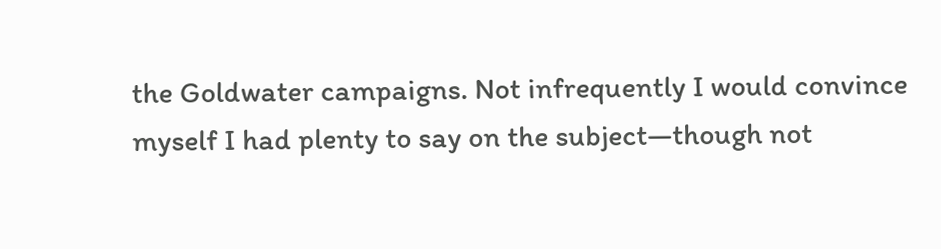the Goldwater campaigns. Not infrequently I would convince myself I had plenty to say on the subject—though not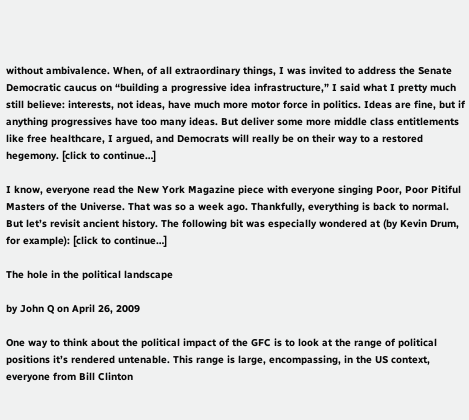without ambivalence. When, of all extraordinary things, I was invited to address the Senate Democratic caucus on “building a progressive idea infrastructure,” I said what I pretty much still believe: interests, not ideas, have much more motor force in politics. Ideas are fine, but if anything progressives have too many ideas. But deliver some more middle class entitlements like free healthcare, I argued, and Democrats will really be on their way to a restored hegemony. [click to continue…]

I know, everyone read the New York Magazine piece with everyone singing Poor, Poor Pitiful Masters of the Universe. That was so a week ago. Thankfully, everything is back to normal. But let’s revisit ancient history. The following bit was especially wondered at (by Kevin Drum, for example): [click to continue…]

The hole in the political landscape

by John Q on April 26, 2009

One way to think about the political impact of the GFC is to look at the range of political positions it’s rendered untenable. This range is large, encompassing, in the US context, everyone from Bill Clinton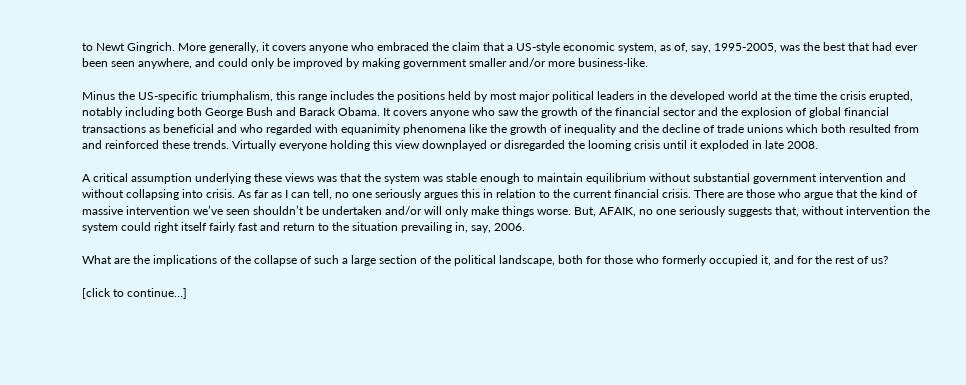to Newt Gingrich. More generally, it covers anyone who embraced the claim that a US-style economic system, as of, say, 1995-2005, was the best that had ever been seen anywhere, and could only be improved by making government smaller and/or more business-like.

Minus the US-specific triumphalism, this range includes the positions held by most major political leaders in the developed world at the time the crisis erupted, notably including both George Bush and Barack Obama. It covers anyone who saw the growth of the financial sector and the explosion of global financial transactions as beneficial and who regarded with equanimity phenomena like the growth of inequality and the decline of trade unions which both resulted from and reinforced these trends. Virtually everyone holding this view downplayed or disregarded the looming crisis until it exploded in late 2008.

A critical assumption underlying these views was that the system was stable enough to maintain equilibrium without substantial government intervention and without collapsing into crisis. As far as I can tell, no one seriously argues this in relation to the current financial crisis. There are those who argue that the kind of massive intervention we’ve seen shouldn’t be undertaken and/or will only make things worse. But, AFAIK, no one seriously suggests that, without intervention the system could right itself fairly fast and return to the situation prevailing in, say, 2006.

What are the implications of the collapse of such a large section of the political landscape, both for those who formerly occupied it, and for the rest of us?

[click to continue…]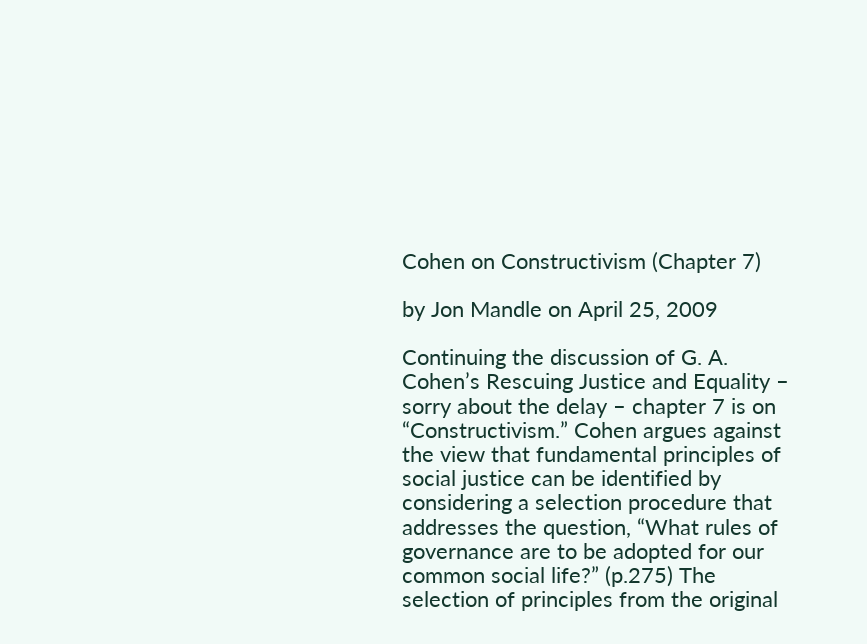Cohen on Constructivism (Chapter 7)

by Jon Mandle on April 25, 2009

Continuing the discussion of G. A. Cohen’s Rescuing Justice and Equality – sorry about the delay – chapter 7 is on “Constructivism.” Cohen argues against the view that fundamental principles of social justice can be identified by considering a selection procedure that addresses the question, “What rules of governance are to be adopted for our common social life?” (p.275) The selection of principles from the original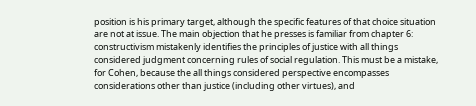position is his primary target, although the specific features of that choice situation are not at issue. The main objection that he presses is familiar from chapter 6: constructivism mistakenly identifies the principles of justice with all things considered judgment concerning rules of social regulation. This must be a mistake, for Cohen, because the all things considered perspective encompasses considerations other than justice (including other virtues), and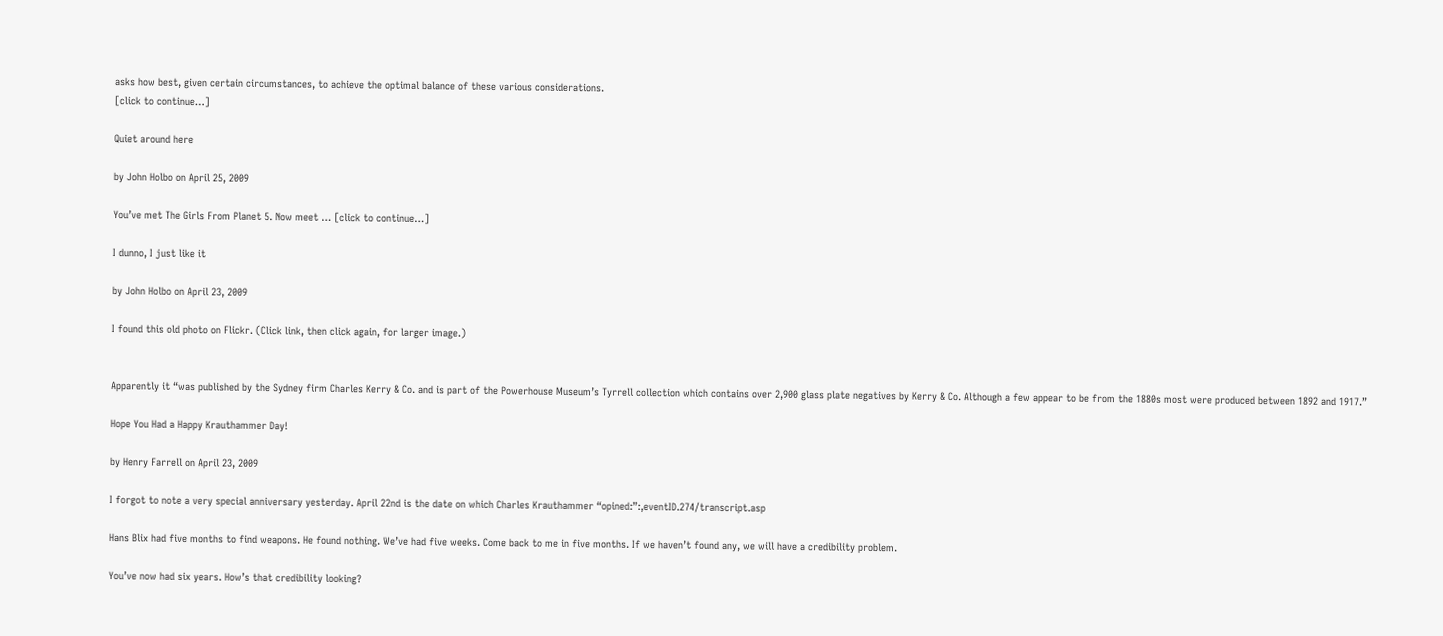asks how best, given certain circumstances, to achieve the optimal balance of these various considerations.
[click to continue…]

Quiet around here

by John Holbo on April 25, 2009

You’ve met The Girls From Planet 5. Now meet … [click to continue…]

I dunno, I just like it

by John Holbo on April 23, 2009

I found this old photo on Flickr. (Click link, then click again, for larger image.)


Apparently it “was published by the Sydney firm Charles Kerry & Co. and is part of the Powerhouse Museum’s Tyrrell collection which contains over 2,900 glass plate negatives by Kerry & Co. Although a few appear to be from the 1880s most were produced between 1892 and 1917.”

Hope You Had a Happy Krauthammer Day!

by Henry Farrell on April 23, 2009

I forgot to note a very special anniversary yesterday. April 22nd is the date on which Charles Krauthammer “opined:”:,eventID.274/transcript.asp

Hans Blix had five months to find weapons. He found nothing. We’ve had five weeks. Come back to me in five months. If we haven’t found any, we will have a credibility problem.

You’ve now had six years. How’s that credibility looking?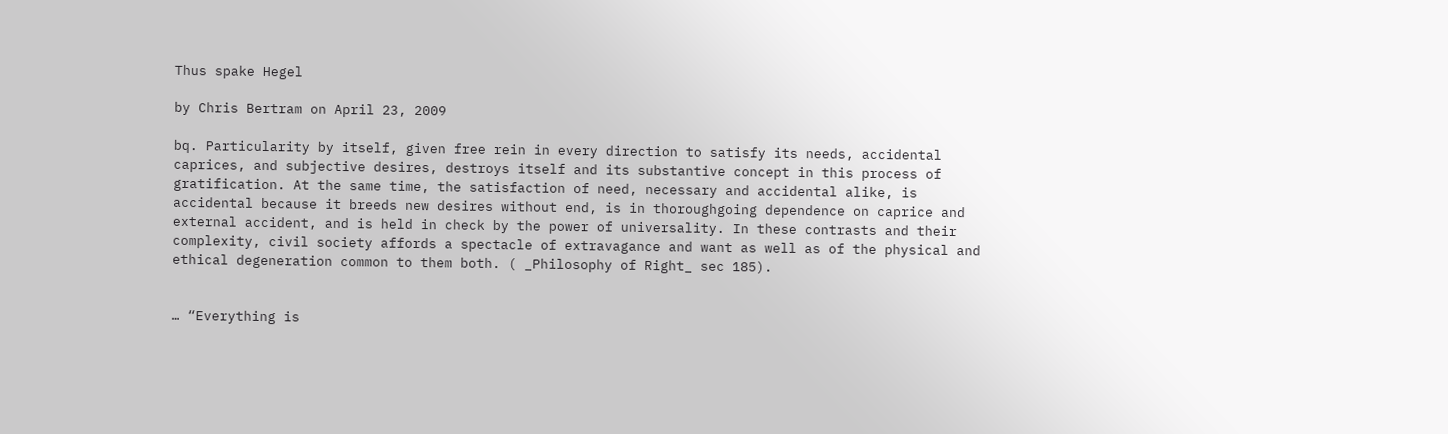Thus spake Hegel

by Chris Bertram on April 23, 2009

bq. Particularity by itself, given free rein in every direction to satisfy its needs, accidental caprices, and subjective desires, destroys itself and its substantive concept in this process of gratification. At the same time, the satisfaction of need, necessary and accidental alike, is accidental because it breeds new desires without end, is in thoroughgoing dependence on caprice and external accident, and is held in check by the power of universality. In these contrasts and their complexity, civil society affords a spectacle of extravagance and want as well as of the physical and ethical degeneration common to them both. ( _Philosophy of Right_ sec 185).


… “Everything is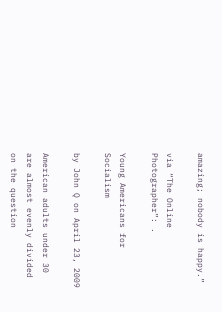amazing; nobody is happy.”

via “The Online Photographer”: .

Young Americans for Socialism

by John Q on April 23, 2009

American adults under 30 are almost evenly divided on the question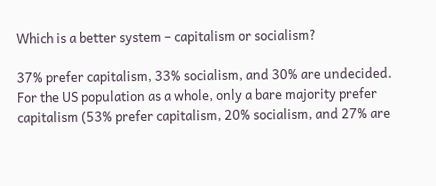Which is a better system – capitalism or socialism?

37% prefer capitalism, 33% socialism, and 30% are undecided. For the US population as a whole, only a bare majority prefer capitalism (53% prefer capitalism, 20% socialism, and 27% are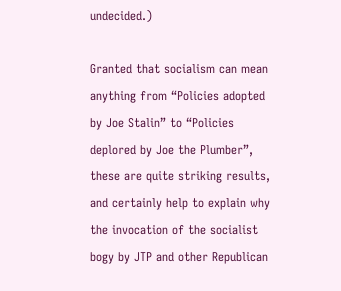undecided.)

Granted that socialism can mean anything from “Policies adopted by Joe Stalin” to “Policies deplored by Joe the Plumber”, these are quite striking results, and certainly help to explain why the invocation of the socialist bogy by JTP and other Republican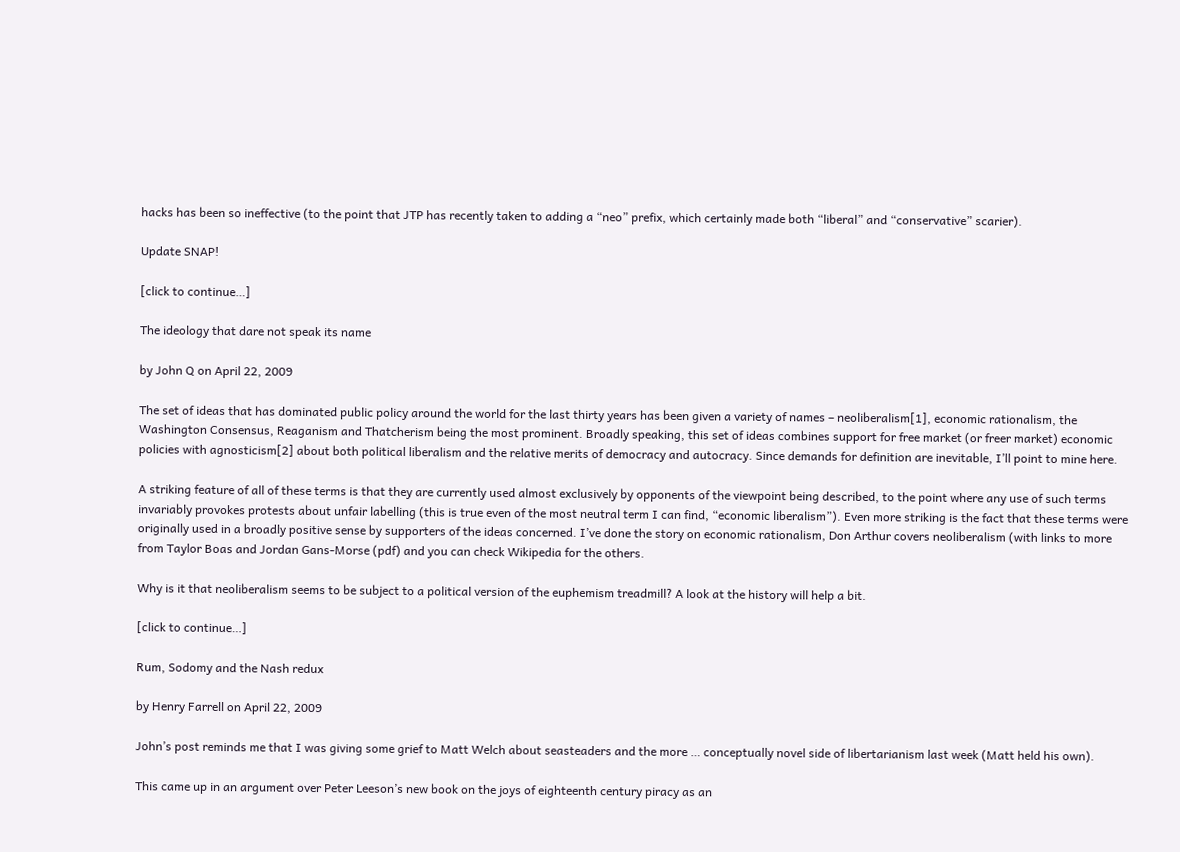hacks has been so ineffective (to the point that JTP has recently taken to adding a “neo” prefix, which certainly made both “liberal” and “conservative” scarier).

Update SNAP!

[click to continue…]

The ideology that dare not speak its name

by John Q on April 22, 2009

The set of ideas that has dominated public policy around the world for the last thirty years has been given a variety of names – neoliberalism[1], economic rationalism, the Washington Consensus, Reaganism and Thatcherism being the most prominent. Broadly speaking, this set of ideas combines support for free market (or freer market) economic policies with agnosticism[2] about both political liberalism and the relative merits of democracy and autocracy. Since demands for definition are inevitable, I’ll point to mine here.

A striking feature of all of these terms is that they are currently used almost exclusively by opponents of the viewpoint being described, to the point where any use of such terms invariably provokes protests about unfair labelling (this is true even of the most neutral term I can find, “economic liberalism”). Even more striking is the fact that these terms were originally used in a broadly positive sense by supporters of the ideas concerned. I’ve done the story on economic rationalism, Don Arthur covers neoliberalism (with links to more from Taylor Boas and Jordan Gans-Morse (pdf) and you can check Wikipedia for the others.

Why is it that neoliberalism seems to be subject to a political version of the euphemism treadmill? A look at the history will help a bit.

[click to continue…]

Rum, Sodomy and the Nash redux

by Henry Farrell on April 22, 2009

John’s post reminds me that I was giving some grief to Matt Welch about seasteaders and the more … conceptually novel side of libertarianism last week (Matt held his own).

This came up in an argument over Peter Leeson’s new book on the joys of eighteenth century piracy as an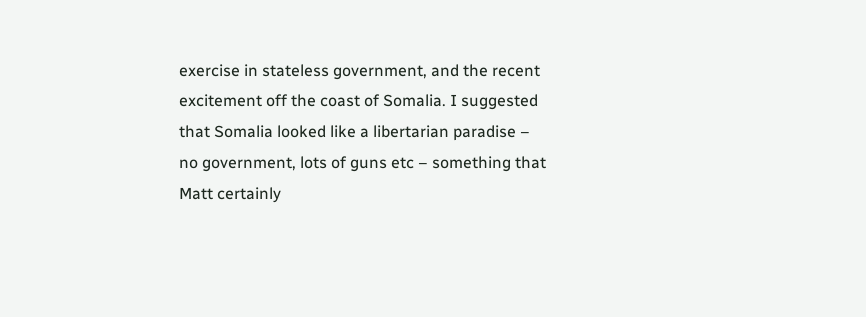exercise in stateless government, and the recent excitement off the coast of Somalia. I suggested that Somalia looked like a libertarian paradise – no government, lots of guns etc – something that Matt certainly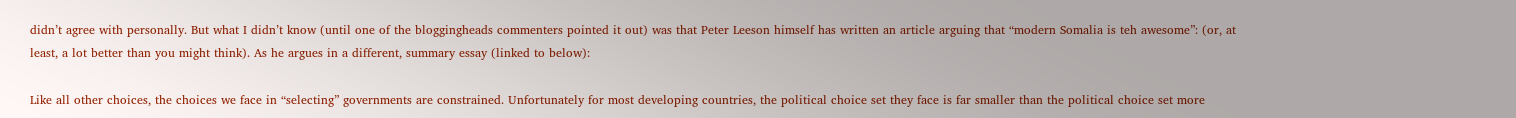didn’t agree with personally. But what I didn’t know (until one of the bloggingheads commenters pointed it out) was that Peter Leeson himself has written an article arguing that “modern Somalia is teh awesome”: (or, at least, a lot better than you might think). As he argues in a different, summary essay (linked to below):

Like all other choices, the choices we face in “selecting” governments are constrained. Unfortunately for most developing countries, the political choice set they face is far smaller than the political choice set more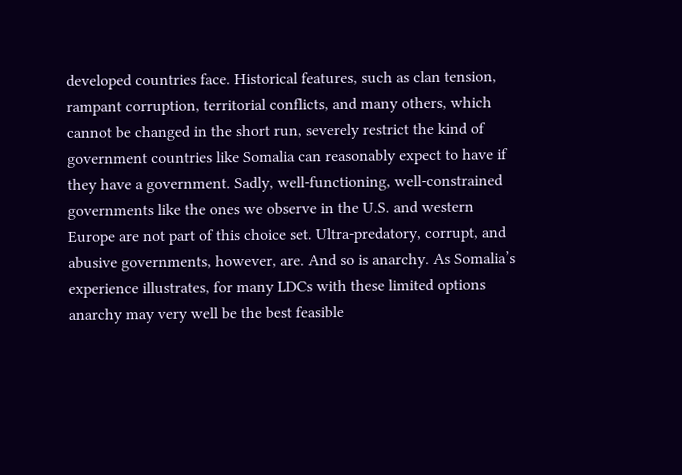developed countries face. Historical features, such as clan tension, rampant corruption, territorial conflicts, and many others, which cannot be changed in the short run, severely restrict the kind of government countries like Somalia can reasonably expect to have if they have a government. Sadly, well-functioning, well-constrained governments like the ones we observe in the U.S. and western Europe are not part of this choice set. Ultra-predatory, corrupt, and abusive governments, however, are. And so is anarchy. As Somalia’s experience illustrates, for many LDCs with these limited options anarchy may very well be the best feasible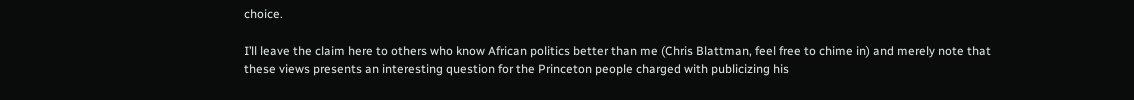choice.

I’ll leave the claim here to others who know African politics better than me (Chris Blattman, feel free to chime in) and merely note that these views presents an interesting question for the Princeton people charged with publicizing his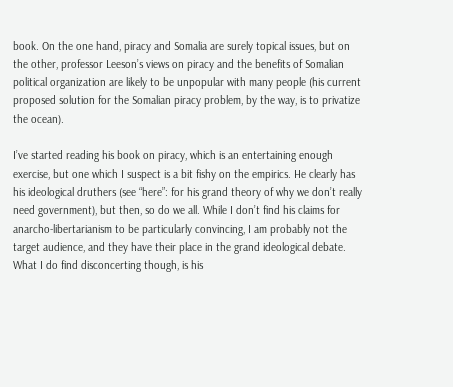book. On the one hand, piracy and Somalia are surely topical issues, but on the other, professor Leeson’s views on piracy and the benefits of Somalian political organization are likely to be unpopular with many people (his current proposed solution for the Somalian piracy problem, by the way, is to privatize the ocean).

I’ve started reading his book on piracy, which is an entertaining enough exercise, but one which I suspect is a bit fishy on the empirics. He clearly has his ideological druthers (see “here”: for his grand theory of why we don’t really need government), but then, so do we all. While I don’t find his claims for anarcho-libertarianism to be particularly convincing, I am probably not the target audience, and they have their place in the grand ideological debate. What I do find disconcerting though, is his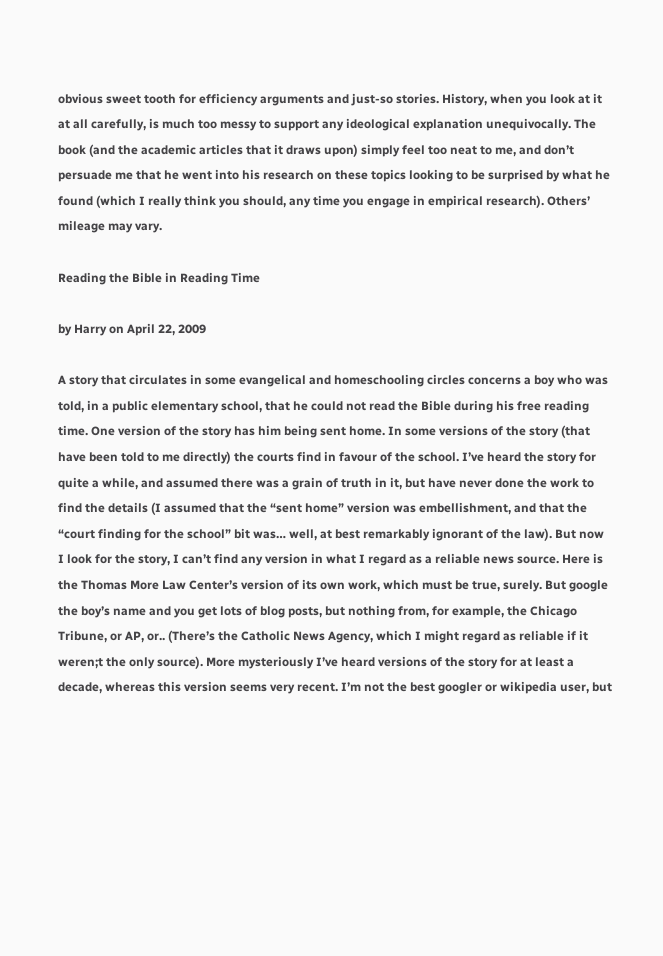obvious sweet tooth for efficiency arguments and just-so stories. History, when you look at it at all carefully, is much too messy to support any ideological explanation unequivocally. The book (and the academic articles that it draws upon) simply feel too neat to me, and don’t persuade me that he went into his research on these topics looking to be surprised by what he found (which I really think you should, any time you engage in empirical research). Others’ mileage may vary.

Reading the Bible in Reading Time

by Harry on April 22, 2009

A story that circulates in some evangelical and homeschooling circles concerns a boy who was told, in a public elementary school, that he could not read the Bible during his free reading time. One version of the story has him being sent home. In some versions of the story (that have been told to me directly) the courts find in favour of the school. I’ve heard the story for quite a while, and assumed there was a grain of truth in it, but have never done the work to find the details (I assumed that the “sent home” version was embellishment, and that the “court finding for the school” bit was… well, at best remarkably ignorant of the law). But now I look for the story, I can’t find any version in what I regard as a reliable news source. Here is the Thomas More Law Center’s version of its own work, which must be true, surely. But google the boy’s name and you get lots of blog posts, but nothing from, for example, the Chicago Tribune, or AP, or.. (There’s the Catholic News Agency, which I might regard as reliable if it weren;t the only source). More mysteriously I’ve heard versions of the story for at least a decade, whereas this version seems very recent. I’m not the best googler or wikipedia user, but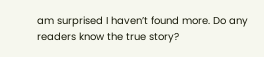am surprised I haven’t found more. Do any readers know the true story?